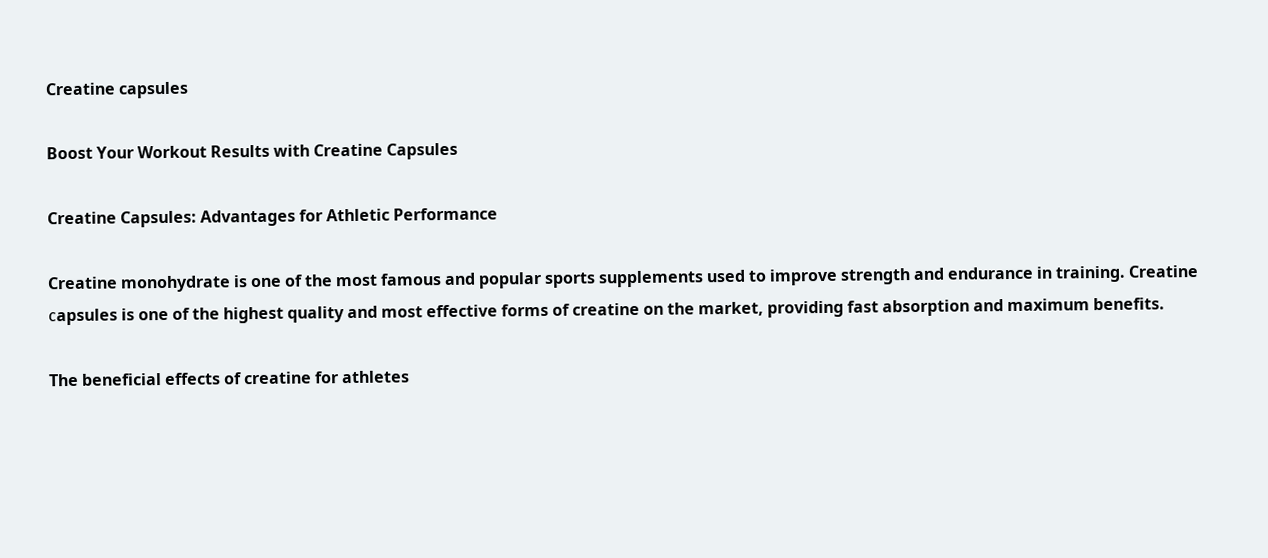Creatine capsules

Boost Your Workout Results with Creatine Capsules

Creatine Capsules: Advantages for Athletic Performance

Creatine monohydrate is one of the most famous and popular sports supplements used to improve strength and endurance in training. Creatine сapsules is one of the highest quality and most effective forms of creatine on the market, providing fast absorption and maximum benefits.

The beneficial effects of creatine for athletes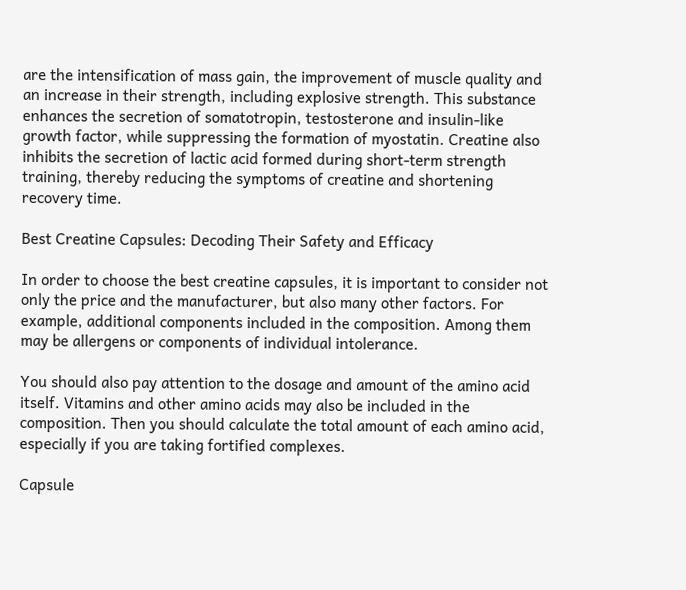are the intensification of mass gain, the improvement of muscle quality and an increase in their strength, including explosive strength. This substance enhances the secretion of somatotropin, testosterone and insulin-like growth factor, while suppressing the formation of myostatin. Creatine also inhibits the secretion of lactic acid formed during short-term strength training, thereby reducing the symptoms of creatine and shortening recovery time.

Best Creatine Capsules: Decoding Their Safety and Efficacy

In order to choose the best creatine capsules, it is important to consider not only the price and the manufacturer, but also many other factors. For example, additional components included in the composition. Among them may be allergens or components of individual intolerance.

You should also pay attention to the dosage and amount of the amino acid itself. Vitamins and other amino acids may also be included in the composition. Then you should calculate the total amount of each amino acid, especially if you are taking fortified complexes.

Capsule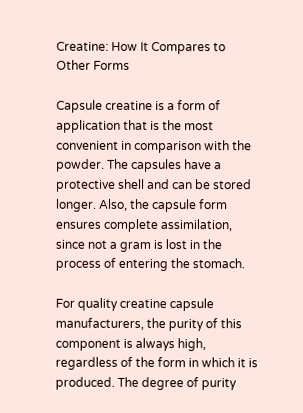Creatine: How It Compares to Other Forms

Capsule creatine is a form of application that is the most convenient in comparison with the powder. The capsules have a protective shell and can be stored longer. Also, the capsule form ensures complete assimilation, since not a gram is lost in the process of entering the stomach.

For quality creatine capsule manufacturers, the purity of this component is always high, regardless of the form in which it is produced. The degree of purity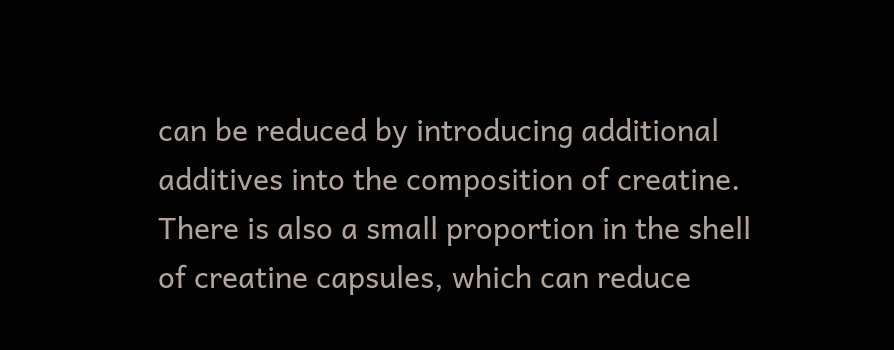can be reduced by introducing additional additives into the composition of creatine. There is also a small proportion in the shell of creatine capsules, which can reduce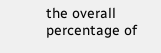the overall percentage of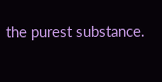the purest substance.